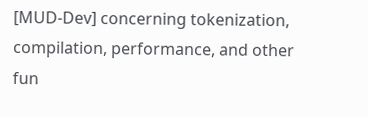[MUD-Dev] concerning tokenization, compilation, performance, and other fun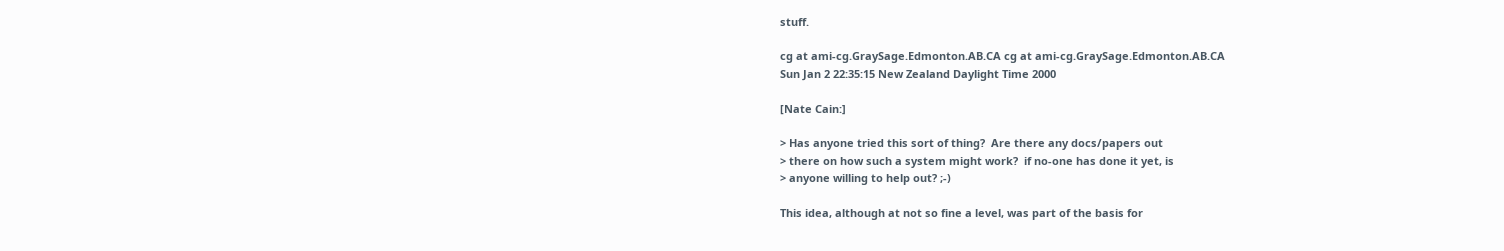stuff.

cg at ami-cg.GraySage.Edmonton.AB.CA cg at ami-cg.GraySage.Edmonton.AB.CA
Sun Jan 2 22:35:15 New Zealand Daylight Time 2000

[Nate Cain:]

> Has anyone tried this sort of thing?  Are there any docs/papers out
> there on how such a system might work?  if no-one has done it yet, is
> anyone willing to help out? ;-)

This idea, although at not so fine a level, was part of the basis for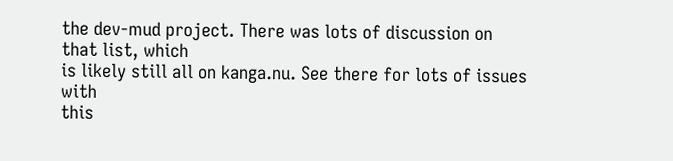the dev-mud project. There was lots of discussion on that list, which
is likely still all on kanga.nu. See there for lots of issues with
this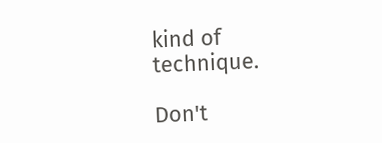kind of technique.

Don't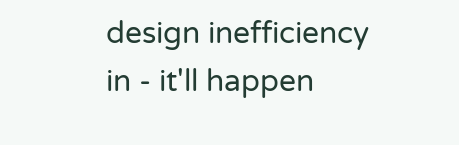design inefficiency in - it'll happen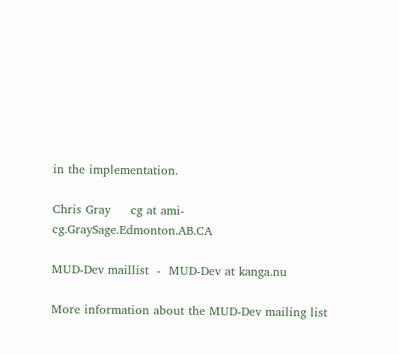in the implementation.

Chris Gray     cg at ami-cg.GraySage.Edmonton.AB.CA

MUD-Dev maillist  -  MUD-Dev at kanga.nu

More information about the MUD-Dev mailing list